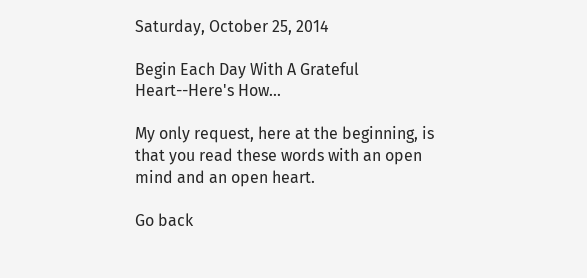Saturday, October 25, 2014

Begin Each Day With A Grateful Heart--Here's How...

My only request, here at the beginning, is that you read these words with an open mind and an open heart.

Go back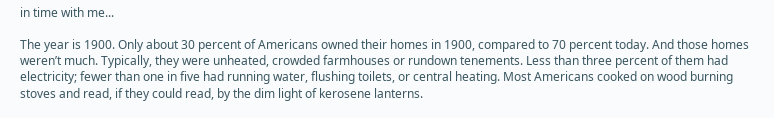in time with me...

The year is 1900. Only about 30 percent of Americans owned their homes in 1900, compared to 70 percent today. And those homes weren’t much. Typically, they were unheated, crowded farmhouses or rundown tenements. Less than three percent of them had electricity; fewer than one in five had running water, flushing toilets, or central heating. Most Americans cooked on wood burning stoves and read, if they could read, by the dim light of kerosene lanterns.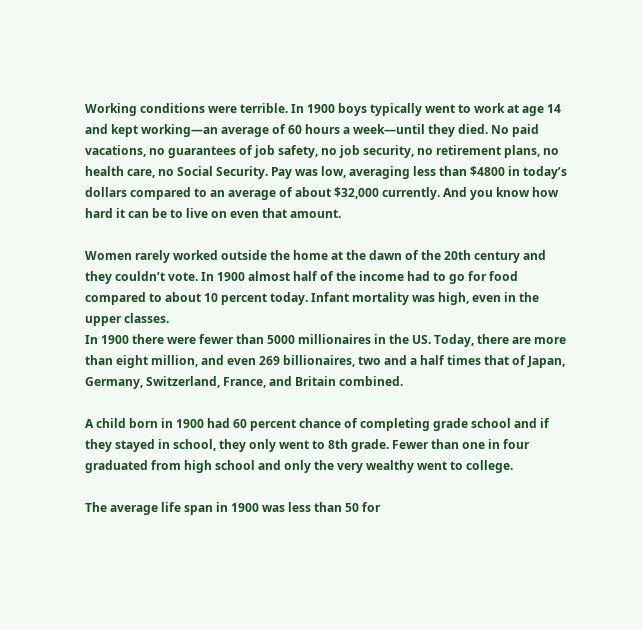Working conditions were terrible. In 1900 boys typically went to work at age 14 and kept working—an average of 60 hours a week—until they died. No paid vacations, no guarantees of job safety, no job security, no retirement plans, no health care, no Social Security. Pay was low, averaging less than $4800 in today’s dollars compared to an average of about $32,000 currently. And you know how hard it can be to live on even that amount.

Women rarely worked outside the home at the dawn of the 20th century and they couldn’t vote. In 1900 almost half of the income had to go for food compared to about 10 percent today. Infant mortality was high, even in the upper classes.
In 1900 there were fewer than 5000 millionaires in the US. Today, there are more than eight million, and even 269 billionaires, two and a half times that of Japan, Germany, Switzerland, France, and Britain combined.

A child born in 1900 had 60 percent chance of completing grade school and if they stayed in school, they only went to 8th grade. Fewer than one in four graduated from high school and only the very wealthy went to college.

The average life span in 1900 was less than 50 for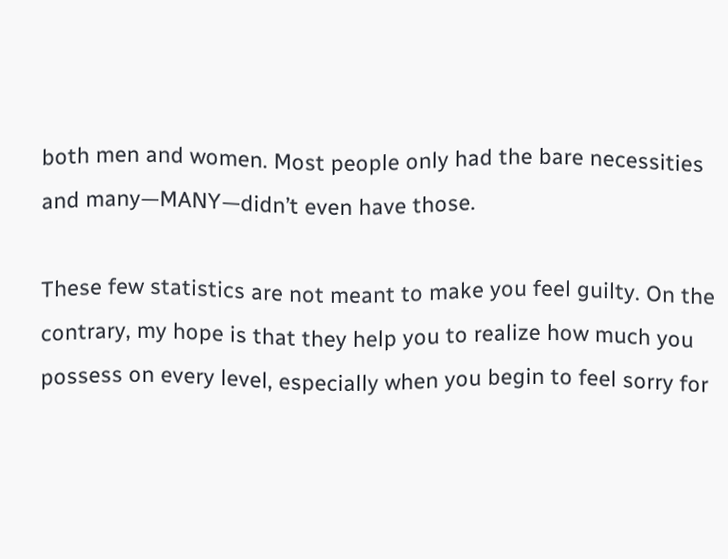both men and women. Most people only had the bare necessities and many—MANY—didn’t even have those.

These few statistics are not meant to make you feel guilty. On the contrary, my hope is that they help you to realize how much you possess on every level, especially when you begin to feel sorry for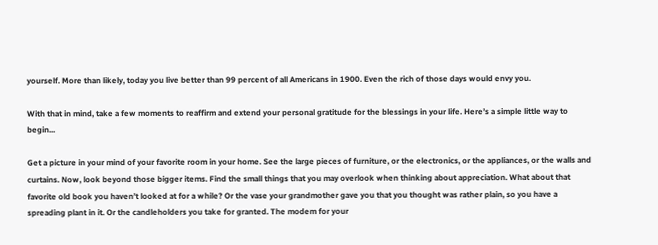yourself. More than likely, today you live better than 99 percent of all Americans in 1900. Even the rich of those days would envy you.

With that in mind, take a few moments to reaffirm and extend your personal gratitude for the blessings in your life. Here’s a simple little way to begin...

Get a picture in your mind of your favorite room in your home. See the large pieces of furniture, or the electronics, or the appliances, or the walls and curtains. Now, look beyond those bigger items. Find the small things that you may overlook when thinking about appreciation. What about that favorite old book you haven’t looked at for a while? Or the vase your grandmother gave you that you thought was rather plain, so you have a spreading plant in it. Or the candleholders you take for granted. The modem for your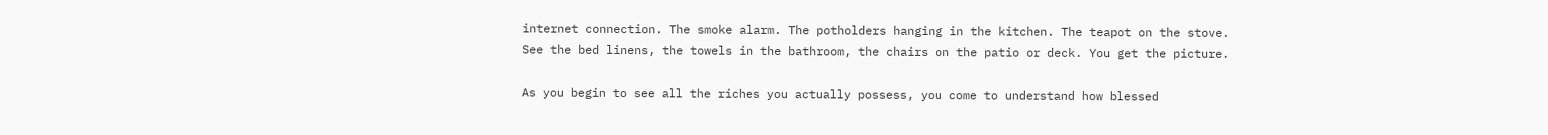internet connection. The smoke alarm. The potholders hanging in the kitchen. The teapot on the stove. See the bed linens, the towels in the bathroom, the chairs on the patio or deck. You get the picture.

As you begin to see all the riches you actually possess, you come to understand how blessed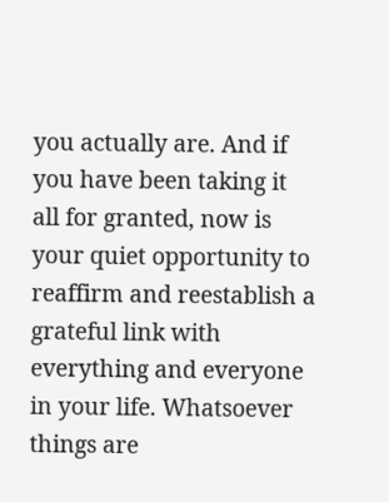you actually are. And if you have been taking it all for granted, now is your quiet opportunity to reaffirm and reestablish a grateful link with everything and everyone in your life. Whatsoever things are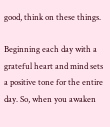good, think on these things.

Beginning each day with a grateful heart and mind sets a positive tone for the entire day. So, when you awaken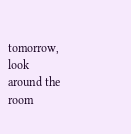tomorrow, look around the room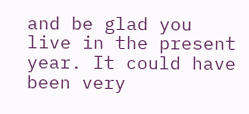and be glad you live in the present year. It could have been very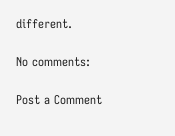different.

No comments:

Post a Comment